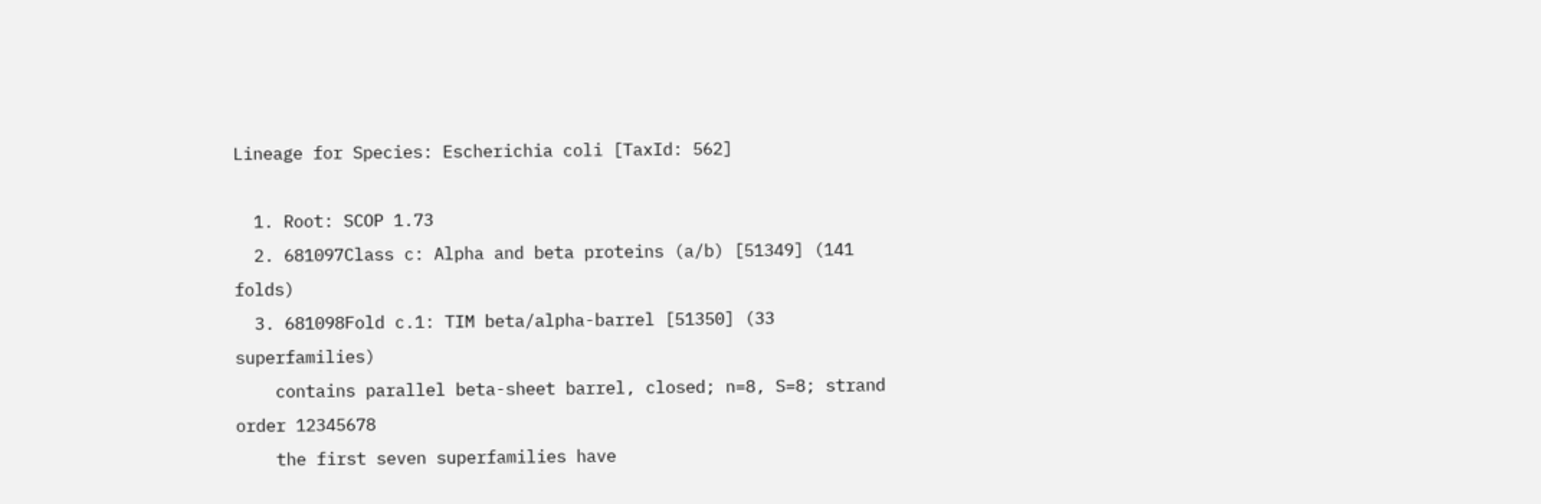Lineage for Species: Escherichia coli [TaxId: 562]

  1. Root: SCOP 1.73
  2. 681097Class c: Alpha and beta proteins (a/b) [51349] (141 folds)
  3. 681098Fold c.1: TIM beta/alpha-barrel [51350] (33 superfamilies)
    contains parallel beta-sheet barrel, closed; n=8, S=8; strand order 12345678
    the first seven superfamilies have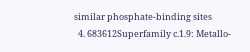similar phosphate-binding sites
  4. 683612Superfamily c.1.9: Metallo-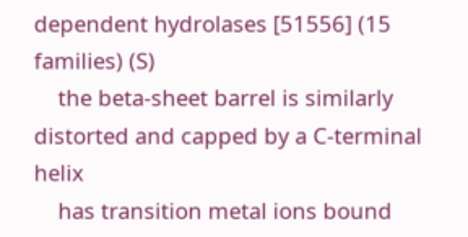dependent hydrolases [51556] (15 families) (S)
    the beta-sheet barrel is similarly distorted and capped by a C-terminal helix
    has transition metal ions bound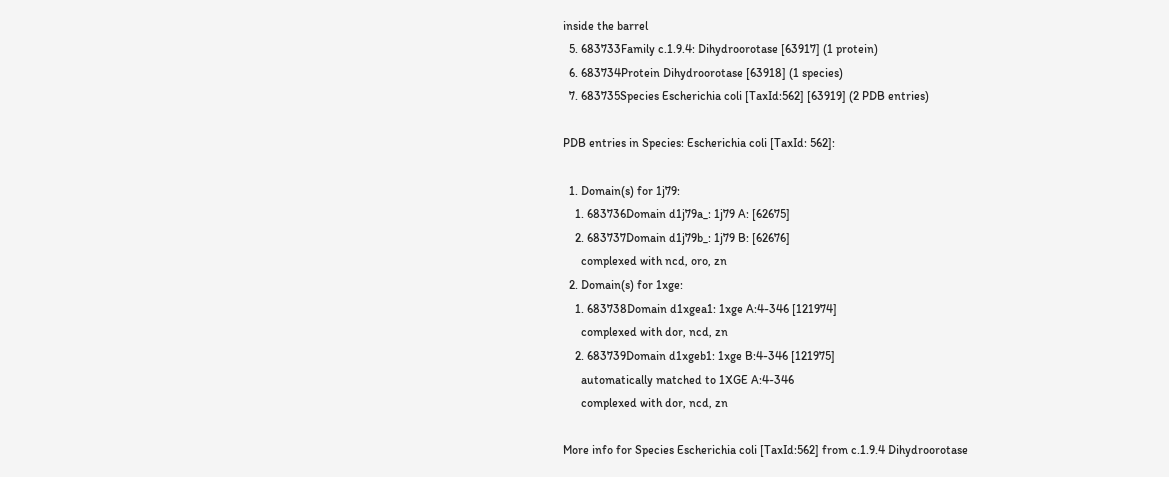inside the barrel
  5. 683733Family c.1.9.4: Dihydroorotase [63917] (1 protein)
  6. 683734Protein Dihydroorotase [63918] (1 species)
  7. 683735Species Escherichia coli [TaxId:562] [63919] (2 PDB entries)

PDB entries in Species: Escherichia coli [TaxId: 562]:

  1. Domain(s) for 1j79:
    1. 683736Domain d1j79a_: 1j79 A: [62675]
    2. 683737Domain d1j79b_: 1j79 B: [62676]
      complexed with ncd, oro, zn
  2. Domain(s) for 1xge:
    1. 683738Domain d1xgea1: 1xge A:4-346 [121974]
      complexed with dor, ncd, zn
    2. 683739Domain d1xgeb1: 1xge B:4-346 [121975]
      automatically matched to 1XGE A:4-346
      complexed with dor, ncd, zn

More info for Species Escherichia coli [TaxId:562] from c.1.9.4 Dihydroorotase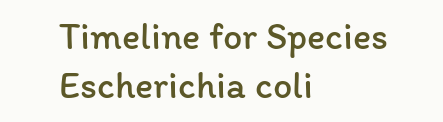Timeline for Species Escherichia coli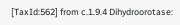[TaxId:562] from c.1.9.4 Dihydroorotase: